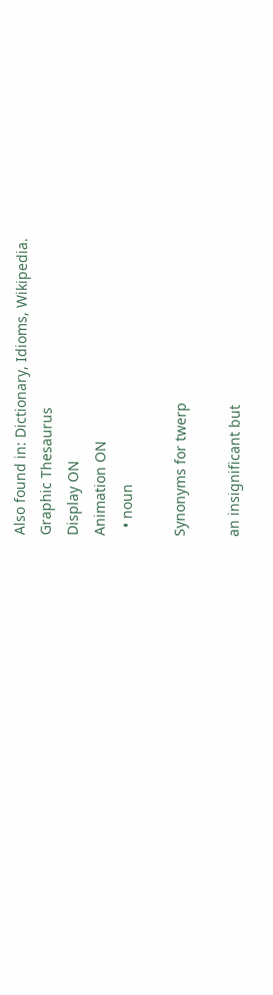Also found in: Dictionary, Idioms, Wikipedia.
Graphic Thesaurus
Display ON
Animation ON
  • noun

Synonyms for twerp

an insignificant but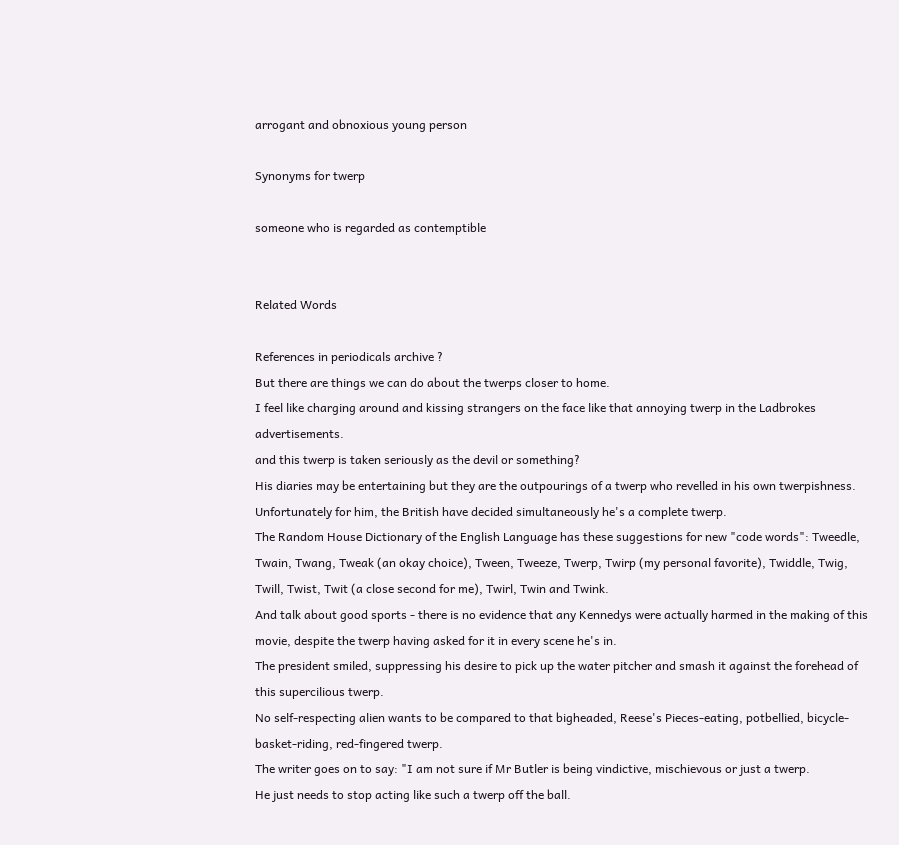arrogant and obnoxious young person

Synonyms for twerp

someone who is regarded as contemptible


Related Words

References in periodicals archive ?
But there are things we can do about the twerps closer to home.
I feel like charging around and kissing strangers on the face like that annoying twerp in the Ladbrokes advertisements.
and this twerp is taken seriously as the devil or something?
His diaries may be entertaining but they are the outpourings of a twerp who revelled in his own twerpishness.
Unfortunately for him, the British have decided simultaneously he's a complete twerp.
The Random House Dictionary of the English Language has these suggestions for new "code words": Tweedle, Twain, Twang, Tweak (an okay choice), Tween, Tweeze, Twerp, Twirp (my personal favorite), Twiddle, Twig, Twill, Twist, Twit (a close second for me), Twirl, Twin and Twink.
And talk about good sports - there is no evidence that any Kennedys were actually harmed in the making of this movie, despite the twerp having asked for it in every scene he's in.
The president smiled, suppressing his desire to pick up the water pitcher and smash it against the forehead of this supercilious twerp.
No self-respecting alien wants to be compared to that bigheaded, Reese's Pieces-eating, potbellied, bicycle-basket-riding, red-fingered twerp.
The writer goes on to say: "I am not sure if Mr Butler is being vindictive, mischievous or just a twerp.
He just needs to stop acting like such a twerp off the ball.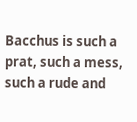Bacchus is such a prat, such a mess, such a rude and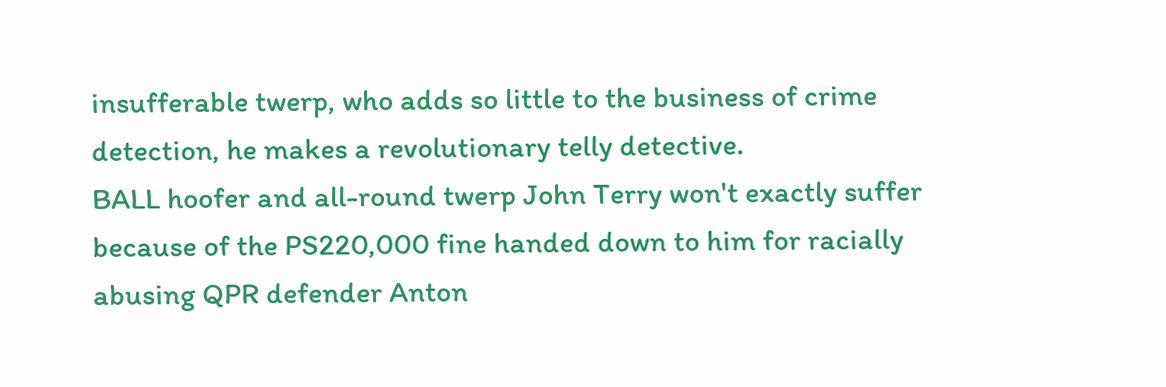insufferable twerp, who adds so little to the business of crime detection, he makes a revolutionary telly detective.
BALL hoofer and all-round twerp John Terry won't exactly suffer because of the PS220,000 fine handed down to him for racially abusing QPR defender Anton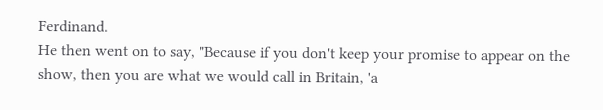Ferdinand.
He then went on to say, "Because if you don't keep your promise to appear on the show, then you are what we would call in Britain, 'a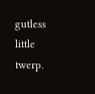gutless little twerp.